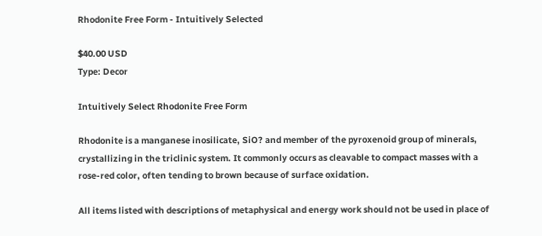Rhodonite Free Form - Intuitively Selected

$40.00 USD
Type: Decor

Intuitively Select Rhodonite Free Form

Rhodonite is a manganese inosilicate, SiO? and member of the pyroxenoid group of minerals, crystallizing in the triclinic system. It commonly occurs as cleavable to compact masses with a rose-red color, often tending to brown because of surface oxidation.

All items listed with descriptions of metaphysical and energy work should not be used in place of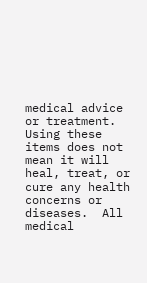medical advice or treatment. Using these items does not mean it will heal, treat, or cure any health concerns or diseases.  All medical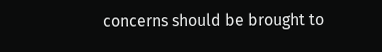concerns should be brought to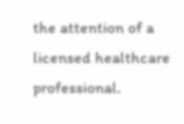the attention of a licensed healthcare professional.